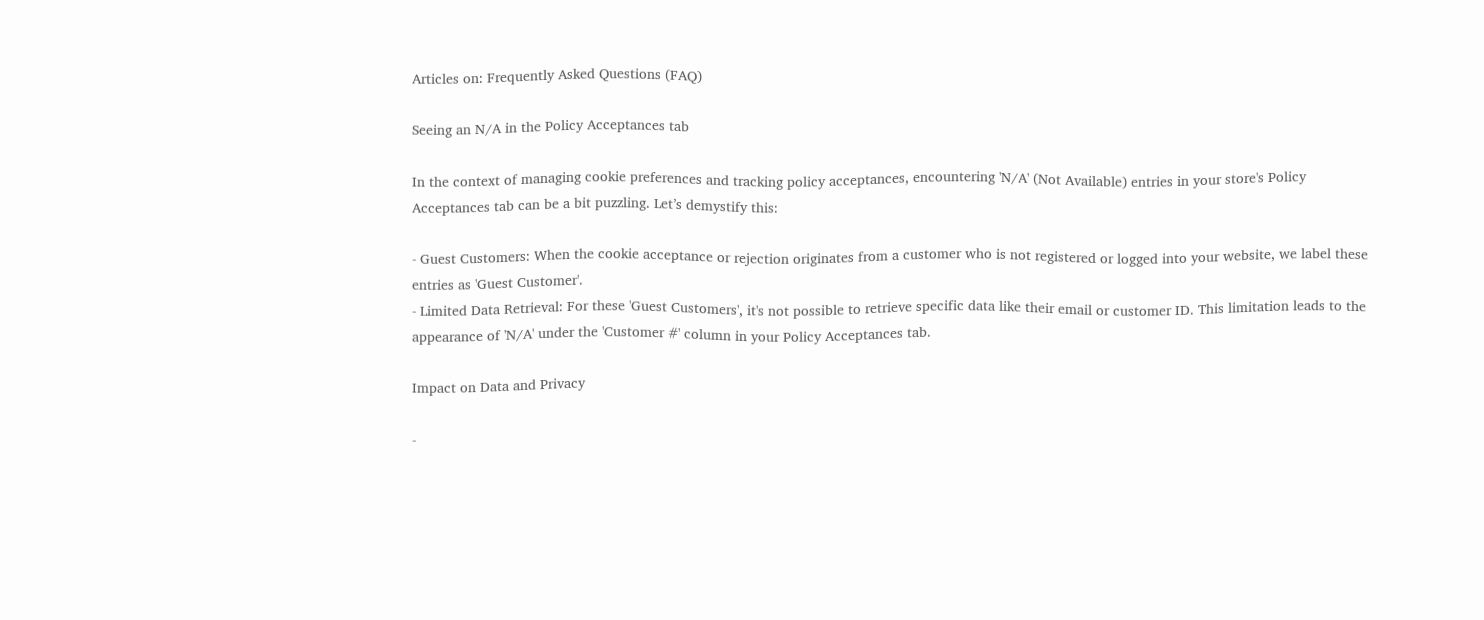Articles on: Frequently Asked Questions (FAQ)

Seeing an N/A in the Policy Acceptances tab

In the context of managing cookie preferences and tracking policy acceptances, encountering 'N/A' (Not Available) entries in your store's Policy Acceptances tab can be a bit puzzling. Let’s demystify this:

- Guest Customers: When the cookie acceptance or rejection originates from a customer who is not registered or logged into your website, we label these entries as 'Guest Customer'.
- Limited Data Retrieval: For these 'Guest Customers', it's not possible to retrieve specific data like their email or customer ID. This limitation leads to the appearance of 'N/A' under the 'Customer #' column in your Policy Acceptances tab.

Impact on Data and Privacy

-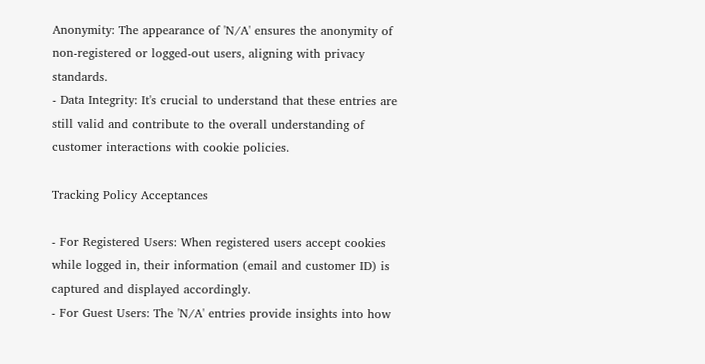Anonymity: The appearance of 'N/A' ensures the anonymity of non-registered or logged-out users, aligning with privacy standards.
- Data Integrity: It's crucial to understand that these entries are still valid and contribute to the overall understanding of customer interactions with cookie policies.

Tracking Policy Acceptances

- For Registered Users: When registered users accept cookies while logged in, their information (email and customer ID) is captured and displayed accordingly.
- For Guest Users: The 'N/A' entries provide insights into how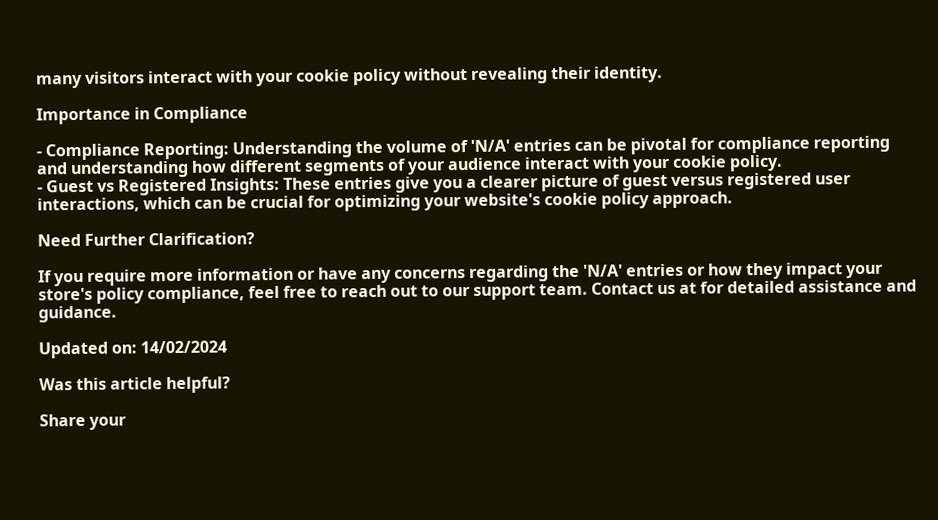many visitors interact with your cookie policy without revealing their identity.

Importance in Compliance

- Compliance Reporting: Understanding the volume of 'N/A' entries can be pivotal for compliance reporting and understanding how different segments of your audience interact with your cookie policy.
- Guest vs Registered Insights: These entries give you a clearer picture of guest versus registered user interactions, which can be crucial for optimizing your website's cookie policy approach.

Need Further Clarification?

If you require more information or have any concerns regarding the 'N/A' entries or how they impact your store's policy compliance, feel free to reach out to our support team. Contact us at for detailed assistance and guidance.

Updated on: 14/02/2024

Was this article helpful?

Share your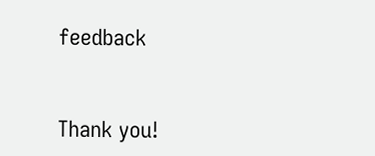feedback


Thank you!